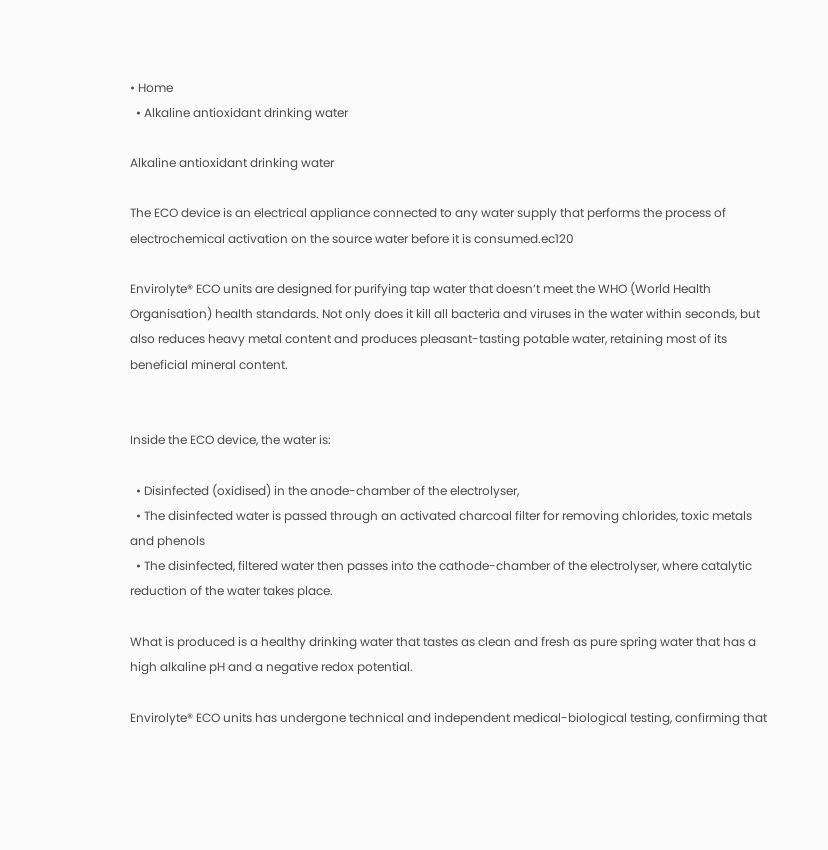• Home
  • Alkaline antioxidant drinking water

Alkaline antioxidant drinking water

The ECO device is an electrical appliance connected to any water supply that performs the process of electrochemical activation on the source water before it is consumed.ec120

Envirolyte® ECO units are designed for purifying tap water that doesn’t meet the WHO (World Health Organisation) health standards. Not only does it kill all bacteria and viruses in the water within seconds, but also reduces heavy metal content and produces pleasant-tasting potable water, retaining most of its beneficial mineral content.


Inside the ECO device, the water is:

  • Disinfected (oxidised) in the anode-chamber of the electrolyser,
  • The disinfected water is passed through an activated charcoal filter for removing chlorides, toxic metals and phenols
  • The disinfected, filtered water then passes into the cathode-chamber of the electrolyser, where catalytic reduction of the water takes place.

What is produced is a healthy drinking water that tastes as clean and fresh as pure spring water that has a high alkaline pH and a negative redox potential.

Envirolyte® ECO units has undergone technical and independent medical-biological testing, confirming that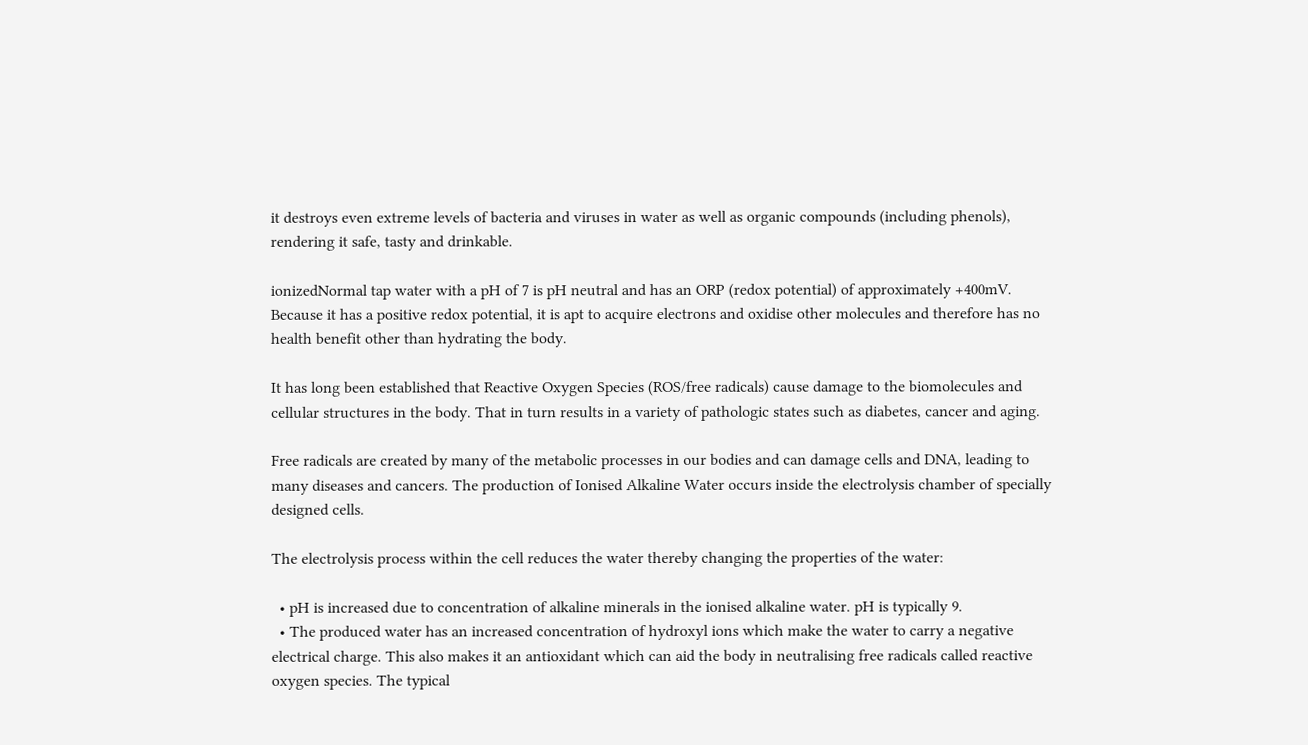it destroys even extreme levels of bacteria and viruses in water as well as organic compounds (including phenols), rendering it safe, tasty and drinkable.

ionizedNormal tap water with a pH of 7 is pH neutral and has an ORP (redox potential) of approximately +400mV. Because it has a positive redox potential, it is apt to acquire electrons and oxidise other molecules and therefore has no health benefit other than hydrating the body.

It has long been established that Reactive Oxygen Species (ROS/free radicals) cause damage to the biomolecules and cellular structures in the body. That in turn results in a variety of pathologic states such as diabetes, cancer and aging.

Free radicals are created by many of the metabolic processes in our bodies and can damage cells and DNA, leading to many diseases and cancers. The production of Ionised Alkaline Water occurs inside the electrolysis chamber of specially designed cells.

The electrolysis process within the cell reduces the water thereby changing the properties of the water:

  • pH is increased due to concentration of alkaline minerals in the ionised alkaline water. pH is typically 9.
  • The produced water has an increased concentration of hydroxyl ions which make the water to carry a negative electrical charge. This also makes it an antioxidant which can aid the body in neutralising free radicals called reactive oxygen species. The typical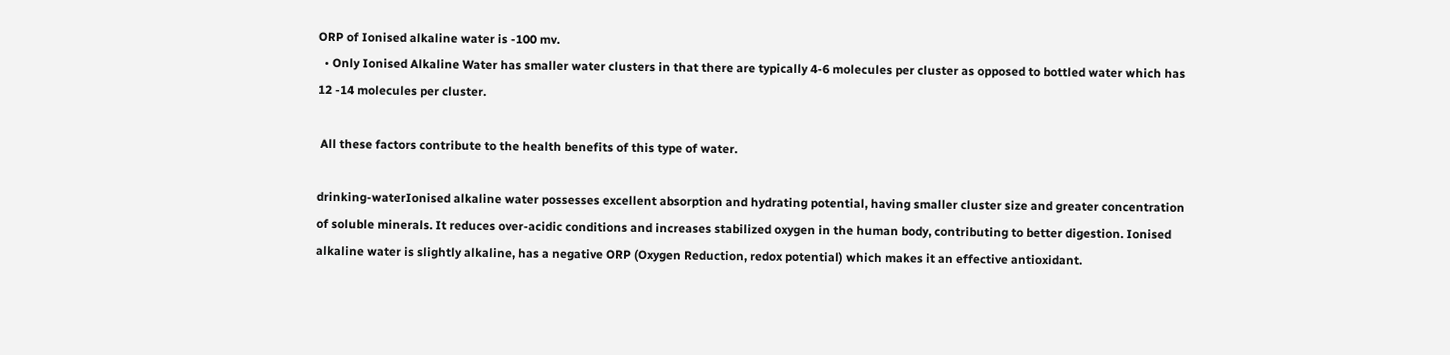ORP of Ionised alkaline water is -100 mv.
  • Only Ionised Alkaline Water has smaller water clusters in that there are typically 4-6 molecules per cluster as opposed to bottled water which has 12 -14 molecules per cluster.

 All these factors contribute to the health benefits of this type of water.

drinking-waterIonised alkaline water possesses excellent absorption and hydrating potential, having smaller cluster size and greater concentration of soluble minerals. It reduces over-acidic conditions and increases stabilized oxygen in the human body, contributing to better digestion. Ionised alkaline water is slightly alkaline, has a negative ORP (Oxygen Reduction, redox potential) which makes it an effective antioxidant.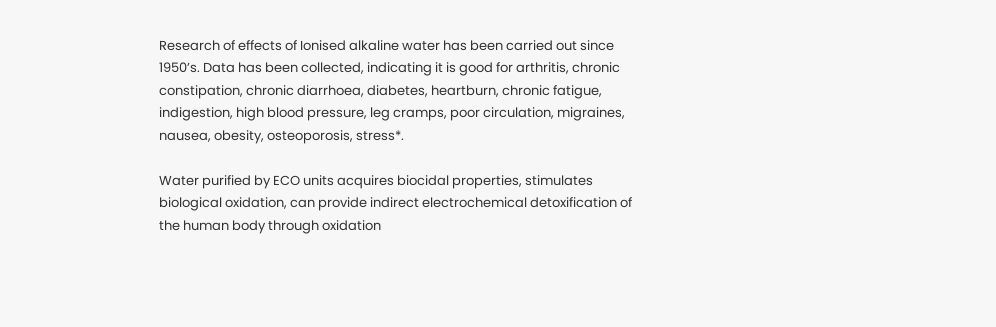Research of effects of Ionised alkaline water has been carried out since 1950’s. Data has been collected, indicating it is good for arthritis, chronic constipation, chronic diarrhoea, diabetes, heartburn, chronic fatigue, indigestion, high blood pressure, leg cramps, poor circulation, migraines, nausea, obesity, osteoporosis, stress*.

Water purified by ECO units acquires biocidal properties, stimulates biological oxidation, can provide indirect electrochemical detoxification of the human body through oxidation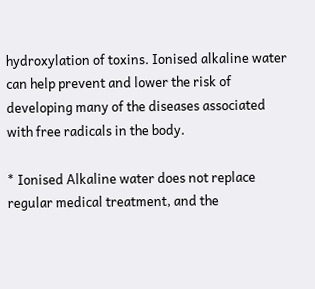hydroxylation of toxins. Ionised alkaline water can help prevent and lower the risk of developing many of the diseases associated with free radicals in the body.

* Ionised Alkaline water does not replace regular medical treatment, and the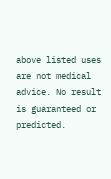above listed uses are not medical advice. No result is guaranteed or predicted.